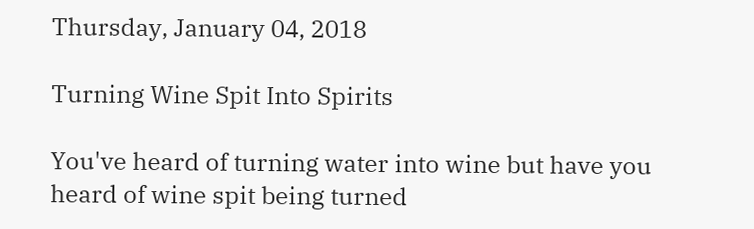Thursday, January 04, 2018

Turning Wine Spit Into Spirits

You've heard of turning water into wine but have you heard of wine spit being turned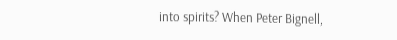into spirits? When Peter Bignell,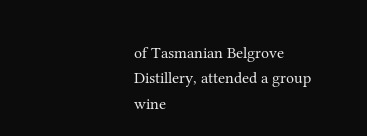of Tasmanian Belgrove Distillery, attended a group wine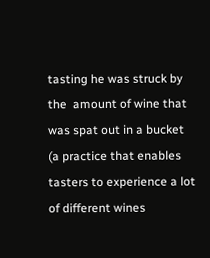tasting he was struck by the  amount of wine that was spat out in a bucket (a practice that enables tasters to experience a lot of different wines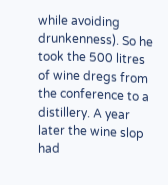while avoiding drunkenness). So he took the 500 litres of wine dregs from the conference to a distillery. A year later the wine slop had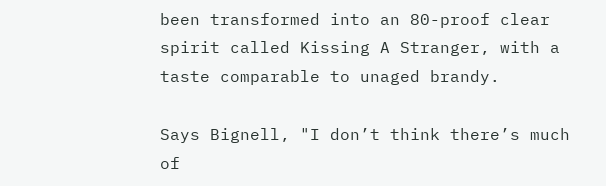been transformed into an 80-proof clear spirit called Kissing A Stranger, with a taste comparable to unaged brandy.

Says Bignell, "I don’t think there’s much of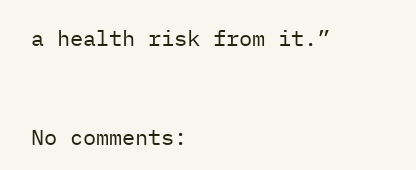a health risk from it.”


No comments: